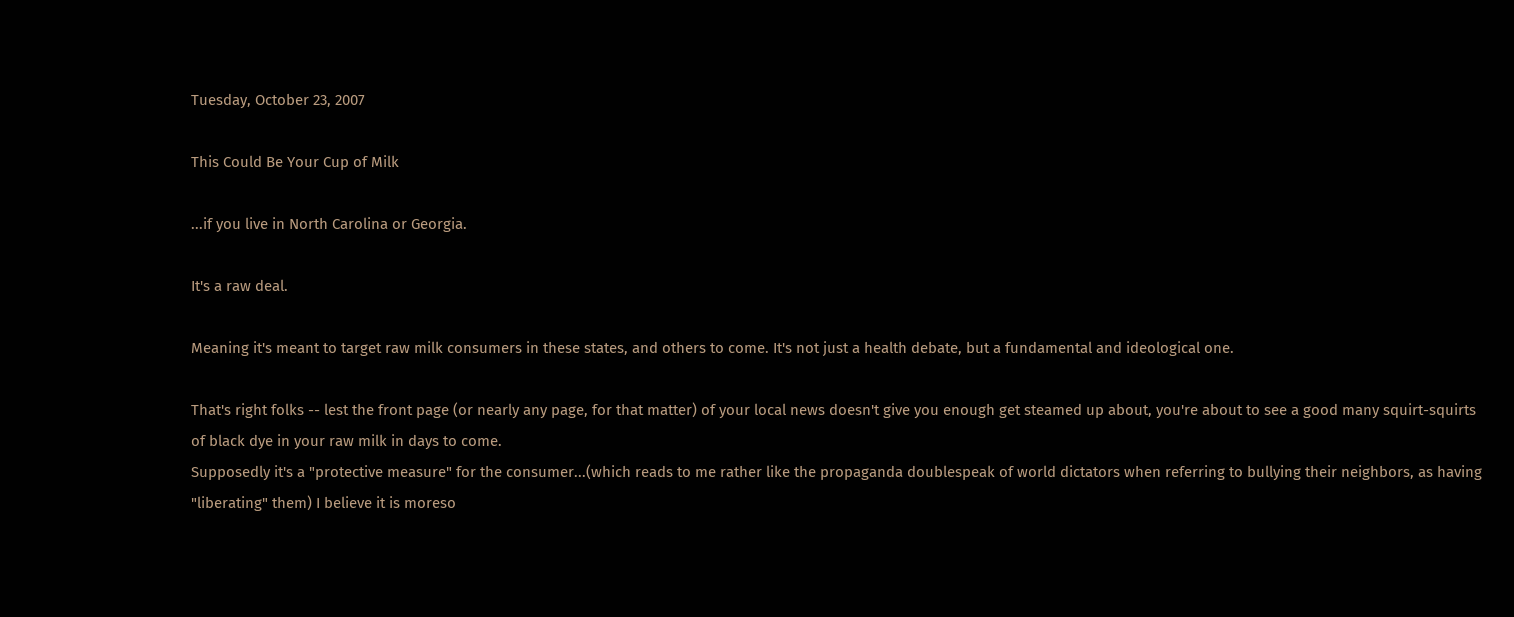Tuesday, October 23, 2007

This Could Be Your Cup of Milk

...if you live in North Carolina or Georgia.

It's a raw deal.

Meaning it's meant to target raw milk consumers in these states, and others to come. It's not just a health debate, but a fundamental and ideological one.

That's right folks -- lest the front page (or nearly any page, for that matter) of your local news doesn't give you enough get steamed up about, you're about to see a good many squirt-squirts of black dye in your raw milk in days to come.
Supposedly it's a "protective measure" for the consumer...(which reads to me rather like the propaganda doublespeak of world dictators when referring to bullying their neighbors, as having "liberating" them) I believe it is moreso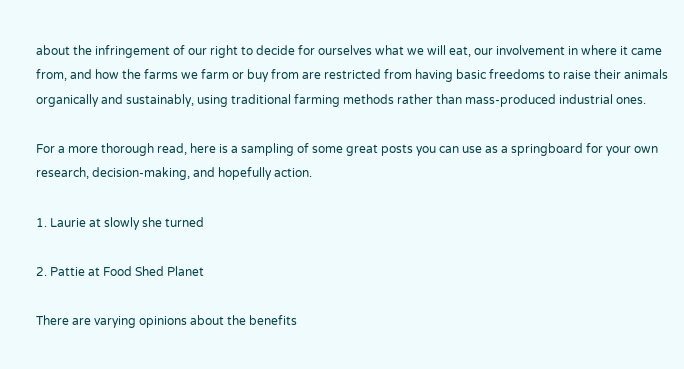about the infringement of our right to decide for ourselves what we will eat, our involvement in where it came from, and how the farms we farm or buy from are restricted from having basic freedoms to raise their animals organically and sustainably, using traditional farming methods rather than mass-produced industrial ones.

For a more thorough read, here is a sampling of some great posts you can use as a springboard for your own research, decision-making, and hopefully action.

1. Laurie at slowly she turned

2. Pattie at Food Shed Planet

There are varying opinions about the benefits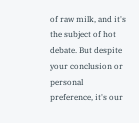of raw milk, and it's the subject of hot debate. But despite your conclusion or personal preference, it's our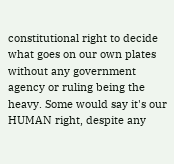constitutional right to decide what goes on our own plates without any government agency or ruling being the heavy. Some would say it's our HUMAN right, despite any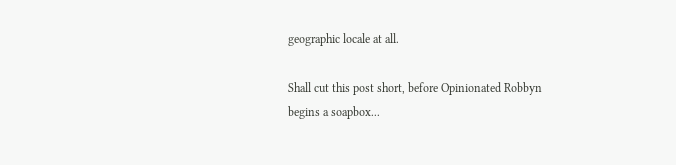geographic locale at all.

Shall cut this post short, before Opinionated Robbyn begins a soapbox...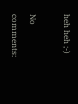heh heh ;-)

No comments: